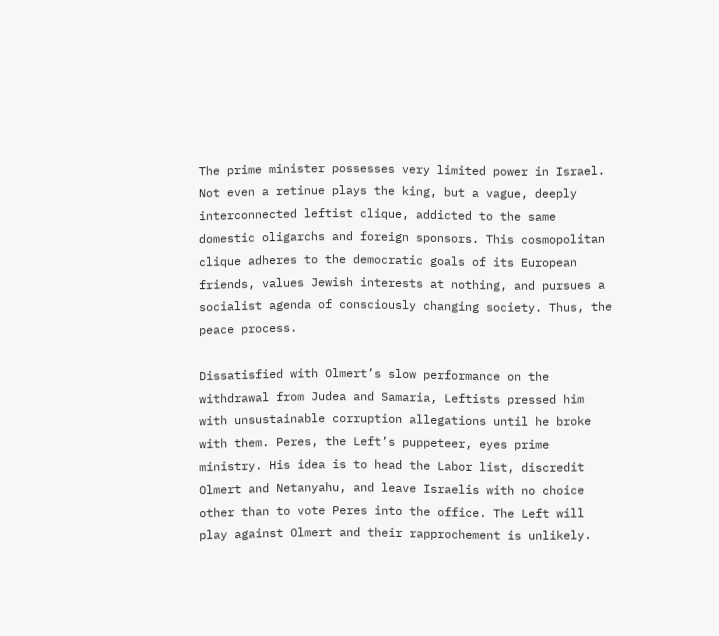The prime minister possesses very limited power in Israel. Not even a retinue plays the king, but a vague, deeply interconnected leftist clique, addicted to the same domestic oligarchs and foreign sponsors. This cosmopolitan clique adheres to the democratic goals of its European friends, values Jewish interests at nothing, and pursues a socialist agenda of consciously changing society. Thus, the peace process.

Dissatisfied with Olmert’s slow performance on the withdrawal from Judea and Samaria, Leftists pressed him with unsustainable corruption allegations until he broke with them. Peres, the Left’s puppeteer, eyes prime ministry. His idea is to head the Labor list, discredit Olmert and Netanyahu, and leave Israelis with no choice other than to vote Peres into the office. The Left will play against Olmert and their rapprochement is unlikely.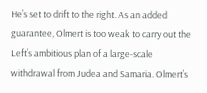He’s set to drift to the right. As an added guarantee, Olmert is too weak to carry out the Left’s ambitious plan of a large-scale withdrawal from Judea and Samaria. Olmert’s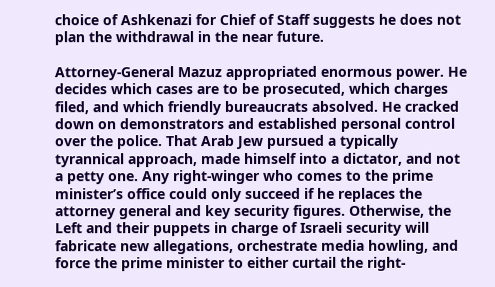choice of Ashkenazi for Chief of Staff suggests he does not plan the withdrawal in the near future.

Attorney-General Mazuz appropriated enormous power. He decides which cases are to be prosecuted, which charges filed, and which friendly bureaucrats absolved. He cracked down on demonstrators and established personal control over the police. That Arab Jew pursued a typically tyrannical approach, made himself into a dictator, and not a petty one. Any right-winger who comes to the prime minister’s office could only succeed if he replaces the attorney general and key security figures. Otherwise, the Left and their puppets in charge of Israeli security will fabricate new allegations, orchestrate media howling, and force the prime minister to either curtail the right-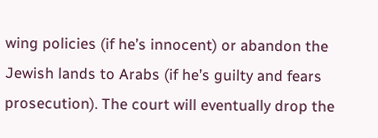wing policies (if he’s innocent) or abandon the Jewish lands to Arabs (if he’s guilty and fears prosecution). The court will eventually drop the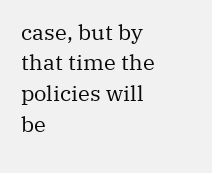case, but by that time the policies will be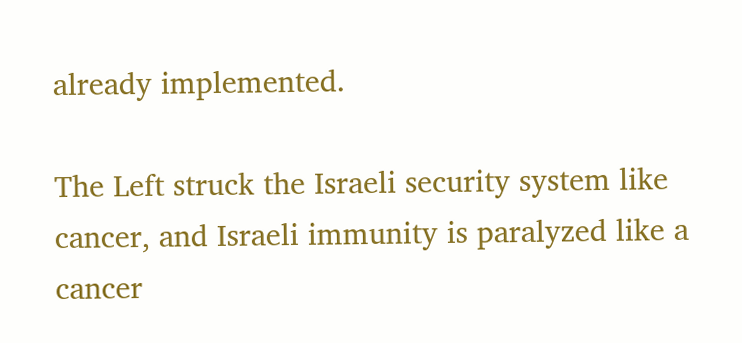already implemented.

The Left struck the Israeli security system like cancer, and Israeli immunity is paralyzed like a cancer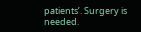patients’. Surgery is needed.